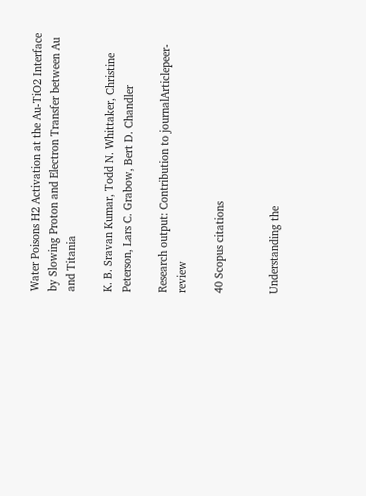Water Poisons H2 Activation at the Au-TiO2 Interface by Slowing Proton and Electron Transfer between Au and Titania

K. B. Sravan Kumar, Todd N. Whittaker, Christine Peterson, Lars C. Grabow, Bert D. Chandler

Research output: Contribution to journalArticlepeer-review

40 Scopus citations


Understanding the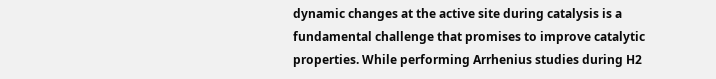dynamic changes at the active site during catalysis is a fundamental challenge that promises to improve catalytic properties. While performing Arrhenius studies during H2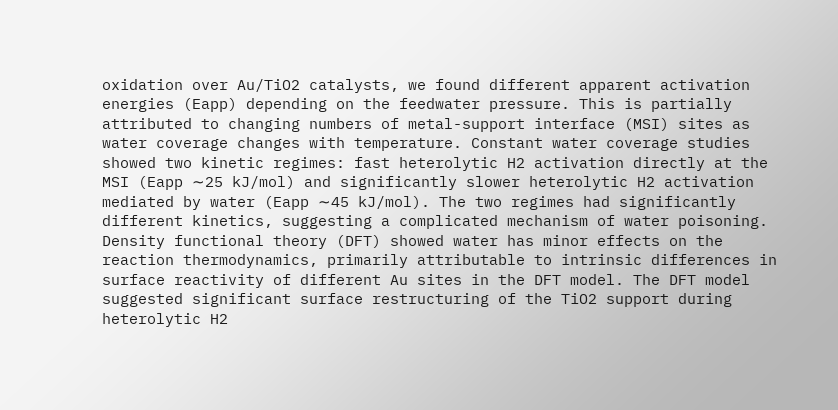oxidation over Au/TiO2 catalysts, we found different apparent activation energies (Eapp) depending on the feedwater pressure. This is partially attributed to changing numbers of metal-support interface (MSI) sites as water coverage changes with temperature. Constant water coverage studies showed two kinetic regimes: fast heterolytic H2 activation directly at the MSI (Eapp ∼25 kJ/mol) and significantly slower heterolytic H2 activation mediated by water (Eapp ∼45 kJ/mol). The two regimes had significantly different kinetics, suggesting a complicated mechanism of water poisoning. Density functional theory (DFT) showed water has minor effects on the reaction thermodynamics, primarily attributable to intrinsic differences in surface reactivity of different Au sites in the DFT model. The DFT model suggested significant surface restructuring of the TiO2 support during heterolytic H2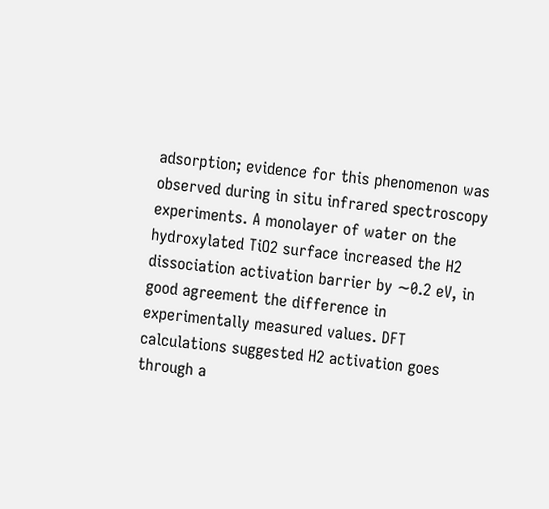adsorption; evidence for this phenomenon was observed during in situ infrared spectroscopy experiments. A monolayer of water on the hydroxylated TiO2 surface increased the H2 dissociation activation barrier by ∼0.2 eV, in good agreement the difference in experimentally measured values. DFT calculations suggested H2 activation goes through a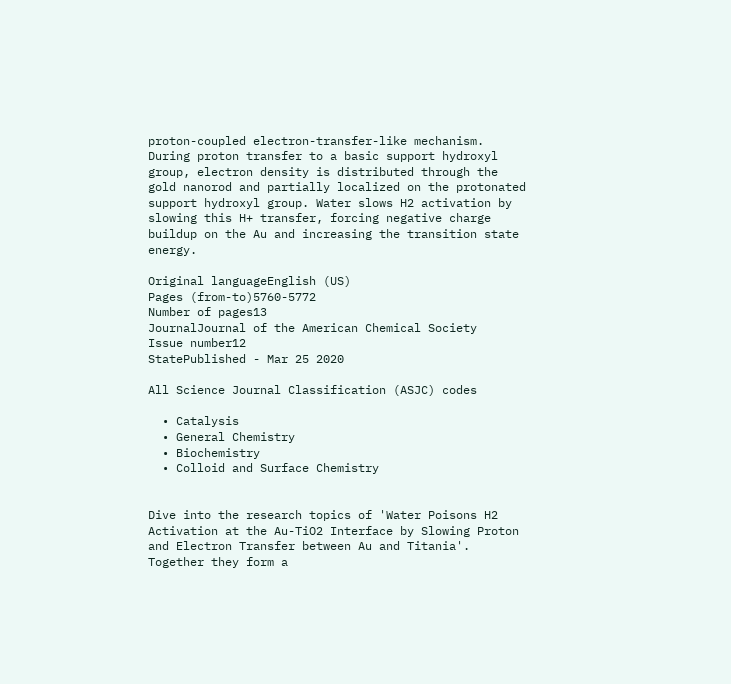proton-coupled electron-transfer-like mechanism. During proton transfer to a basic support hydroxyl group, electron density is distributed through the gold nanorod and partially localized on the protonated support hydroxyl group. Water slows H2 activation by slowing this H+ transfer, forcing negative charge buildup on the Au and increasing the transition state energy.

Original languageEnglish (US)
Pages (from-to)5760-5772
Number of pages13
JournalJournal of the American Chemical Society
Issue number12
StatePublished - Mar 25 2020

All Science Journal Classification (ASJC) codes

  • Catalysis
  • General Chemistry
  • Biochemistry
  • Colloid and Surface Chemistry


Dive into the research topics of 'Water Poisons H2 Activation at the Au-TiO2 Interface by Slowing Proton and Electron Transfer between Au and Titania'. Together they form a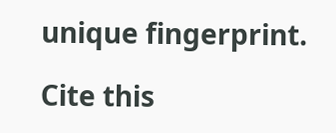unique fingerprint.

Cite this